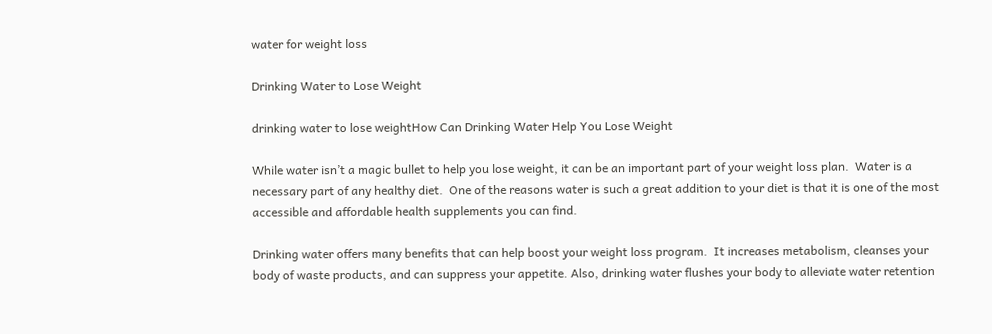water for weight loss

Drinking Water to Lose Weight

drinking water to lose weightHow Can Drinking Water Help You Lose Weight

While water isn’t a magic bullet to help you lose weight, it can be an important part of your weight loss plan.  Water is a necessary part of any healthy diet.  One of the reasons water is such a great addition to your diet is that it is one of the most accessible and affordable health supplements you can find.

Drinking water offers many benefits that can help boost your weight loss program.  It increases metabolism, cleanses your body of waste products, and can suppress your appetite. Also, drinking water flushes your body to alleviate water retention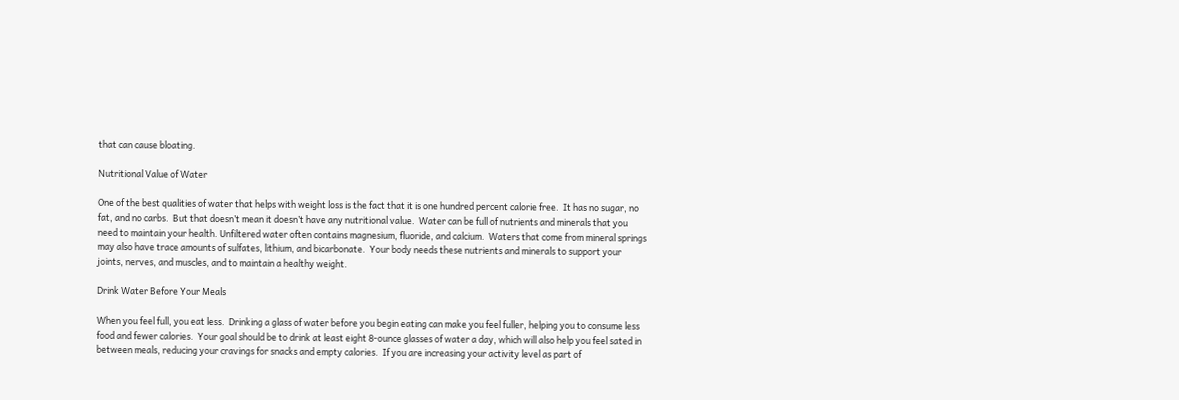that can cause bloating.

Nutritional Value of Water

One of the best qualities of water that helps with weight loss is the fact that it is one hundred percent calorie free.  It has no sugar, no fat, and no carbs.  But that doesn’t mean it doesn’t have any nutritional value.  Water can be full of nutrients and minerals that you need to maintain your health. Unfiltered water often contains magnesium, fluoride, and calcium.  Waters that come from mineral springs may also have trace amounts of sulfates, lithium, and bicarbonate.  Your body needs these nutrients and minerals to support your joints, nerves, and muscles, and to maintain a healthy weight.

Drink Water Before Your Meals

When you feel full, you eat less.  Drinking a glass of water before you begin eating can make you feel fuller, helping you to consume less food and fewer calories.  Your goal should be to drink at least eight 8-ounce glasses of water a day, which will also help you feel sated in between meals, reducing your cravings for snacks and empty calories.  If you are increasing your activity level as part of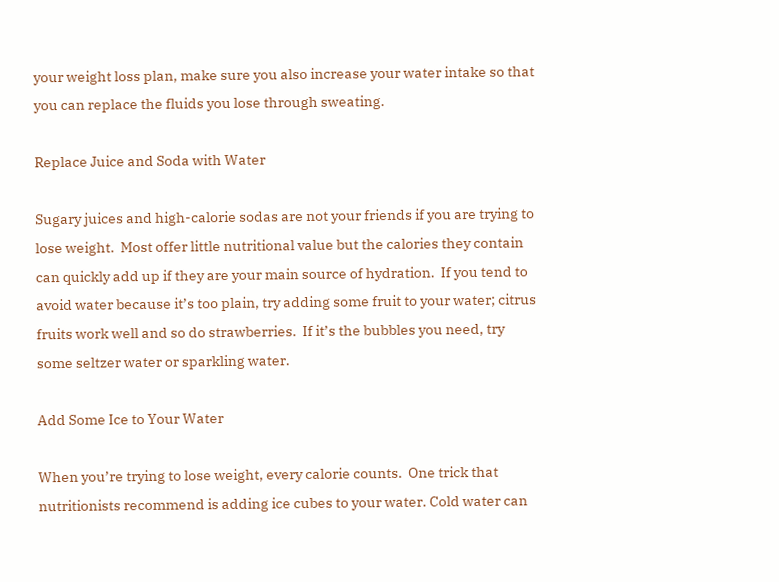your weight loss plan, make sure you also increase your water intake so that you can replace the fluids you lose through sweating.

Replace Juice and Soda with Water

Sugary juices and high-calorie sodas are not your friends if you are trying to lose weight.  Most offer little nutritional value but the calories they contain can quickly add up if they are your main source of hydration.  If you tend to avoid water because it’s too plain, try adding some fruit to your water; citrus fruits work well and so do strawberries.  If it’s the bubbles you need, try some seltzer water or sparkling water.

Add Some Ice to Your Water

When you’re trying to lose weight, every calorie counts.  One trick that nutritionists recommend is adding ice cubes to your water. Cold water can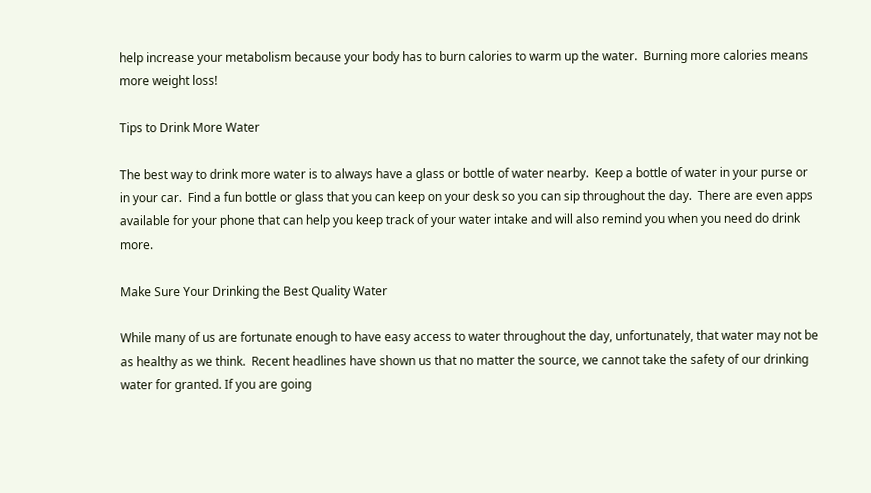help increase your metabolism because your body has to burn calories to warm up the water.  Burning more calories means more weight loss!

Tips to Drink More Water

The best way to drink more water is to always have a glass or bottle of water nearby.  Keep a bottle of water in your purse or in your car.  Find a fun bottle or glass that you can keep on your desk so you can sip throughout the day.  There are even apps available for your phone that can help you keep track of your water intake and will also remind you when you need do drink more.

Make Sure Your Drinking the Best Quality Water

While many of us are fortunate enough to have easy access to water throughout the day, unfortunately, that water may not be as healthy as we think.  Recent headlines have shown us that no matter the source, we cannot take the safety of our drinking water for granted. If you are going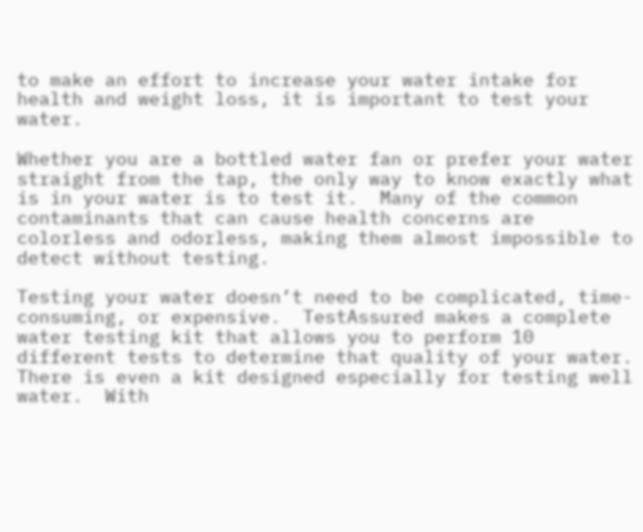to make an effort to increase your water intake for health and weight loss, it is important to test your water.

Whether you are a bottled water fan or prefer your water straight from the tap, the only way to know exactly what is in your water is to test it.  Many of the common contaminants that can cause health concerns are colorless and odorless, making them almost impossible to detect without testing.

Testing your water doesn’t need to be complicated, time-consuming, or expensive.  TestAssured makes a complete water testing kit that allows you to perform 10 different tests to determine that quality of your water. There is even a kit designed especially for testing well water.  With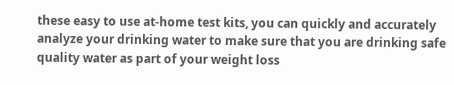these easy to use at-home test kits, you can quickly and accurately analyze your drinking water to make sure that you are drinking safe quality water as part of your weight loss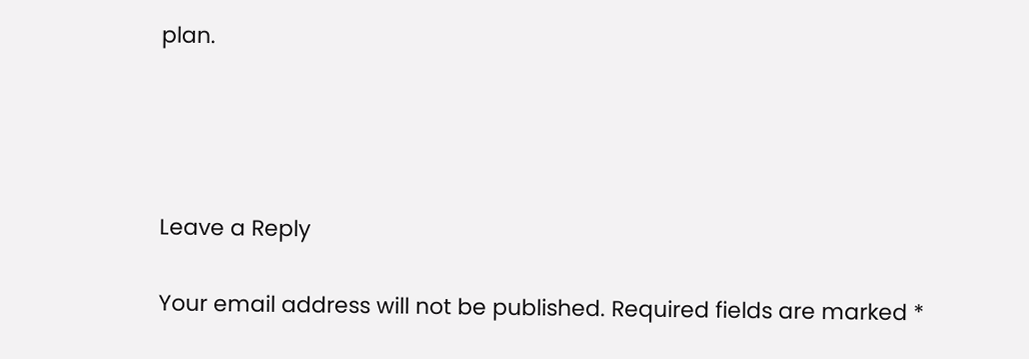plan.




Leave a Reply

Your email address will not be published. Required fields are marked *